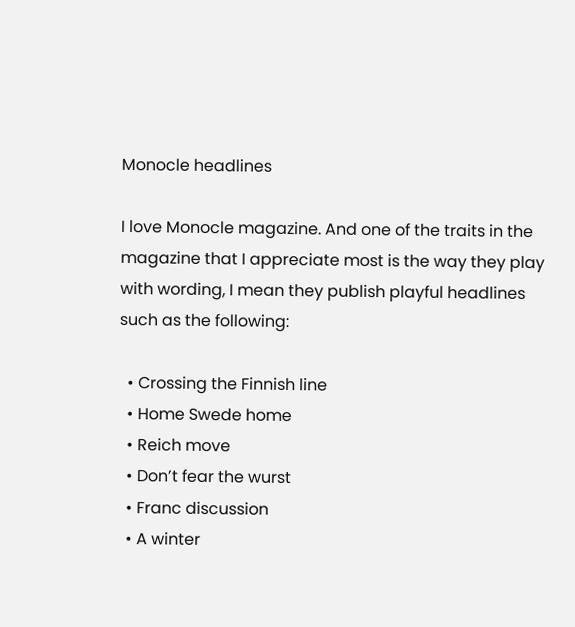Monocle headlines

I love Monocle magazine. And one of the traits in the magazine that I appreciate most is the way they play with wording, I mean they publish playful headlines such as the following:

  • Crossing the Finnish line
  • Home Swede home
  • Reich move
  • Don’t fear the wurst
  • Franc discussion
  • A winter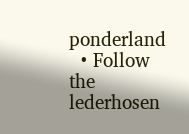ponderland
  • Follow the lederhosen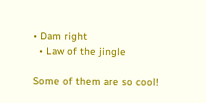• Dam right
  • Law of the jingle

Some of them are so cool!